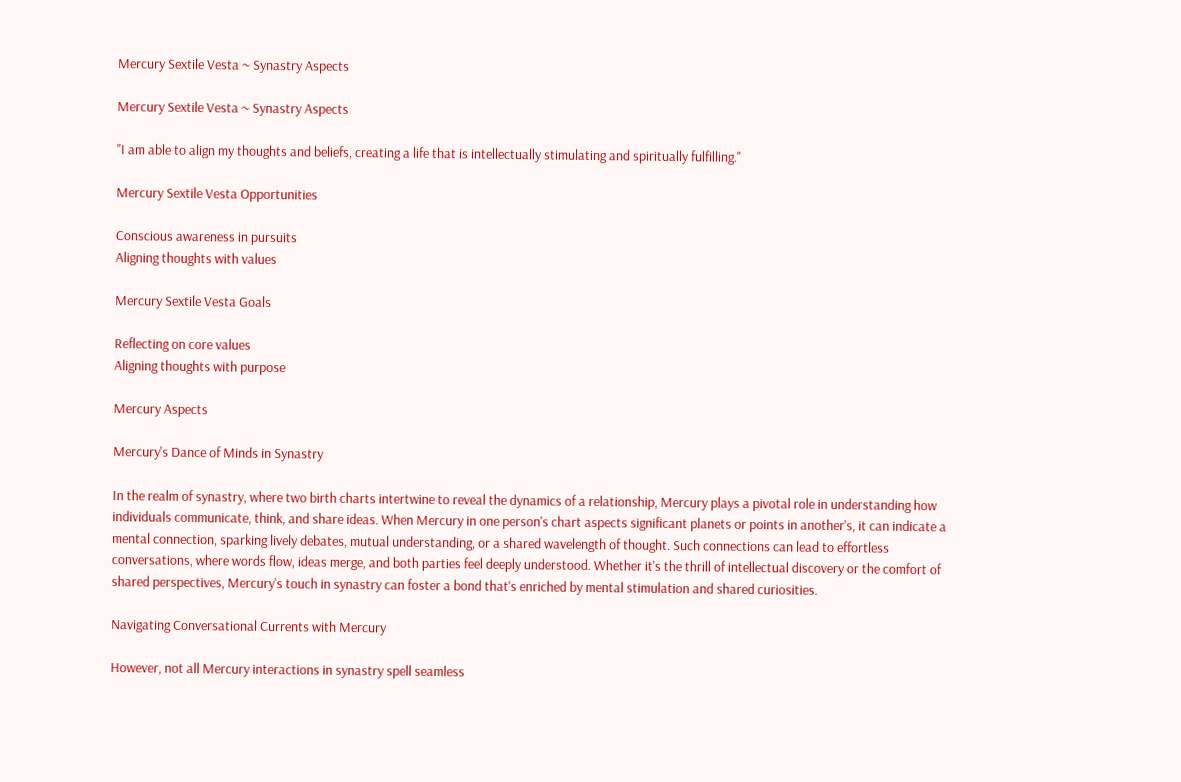Mercury Sextile Vesta ~ Synastry Aspects

Mercury Sextile Vesta ~ Synastry Aspects

"I am able to align my thoughts and beliefs, creating a life that is intellectually stimulating and spiritually fulfilling."

Mercury Sextile Vesta Opportunities

Conscious awareness in pursuits
Aligning thoughts with values

Mercury Sextile Vesta Goals

Reflecting on core values
Aligning thoughts with purpose

Mercury Aspects

Mercury's Dance of Minds in Synastry

In the realm of synastry, where two birth charts intertwine to reveal the dynamics of a relationship, Mercury plays a pivotal role in understanding how individuals communicate, think, and share ideas. When Mercury in one person's chart aspects significant planets or points in another's, it can indicate a mental connection, sparking lively debates, mutual understanding, or a shared wavelength of thought. Such connections can lead to effortless conversations, where words flow, ideas merge, and both parties feel deeply understood. Whether it's the thrill of intellectual discovery or the comfort of shared perspectives, Mercury's touch in synastry can foster a bond that's enriched by mental stimulation and shared curiosities.

Navigating Conversational Currents with Mercury

However, not all Mercury interactions in synastry spell seamless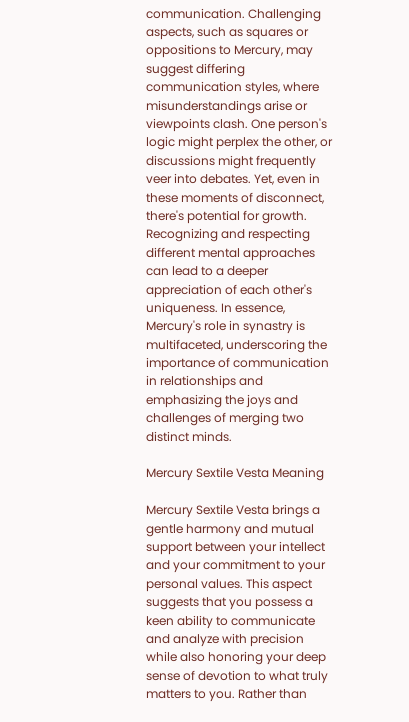communication. Challenging aspects, such as squares or oppositions to Mercury, may suggest differing communication styles, where misunderstandings arise or viewpoints clash. One person's logic might perplex the other, or discussions might frequently veer into debates. Yet, even in these moments of disconnect, there's potential for growth. Recognizing and respecting different mental approaches can lead to a deeper appreciation of each other's uniqueness. In essence, Mercury's role in synastry is multifaceted, underscoring the importance of communication in relationships and emphasizing the joys and challenges of merging two distinct minds.

Mercury Sextile Vesta Meaning

Mercury Sextile Vesta brings a gentle harmony and mutual support between your intellect and your commitment to your personal values. This aspect suggests that you possess a keen ability to communicate and analyze with precision while also honoring your deep sense of devotion to what truly matters to you. Rather than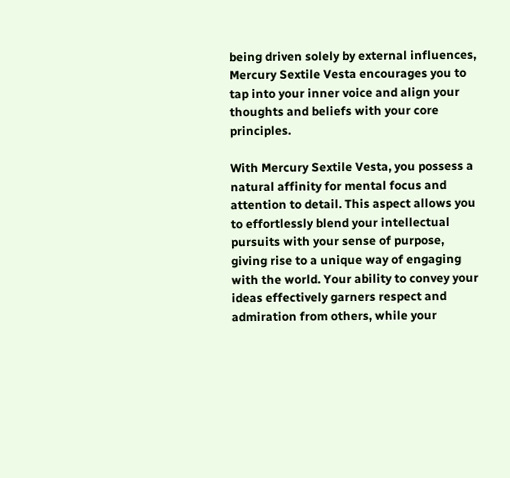being driven solely by external influences, Mercury Sextile Vesta encourages you to tap into your inner voice and align your thoughts and beliefs with your core principles.

With Mercury Sextile Vesta, you possess a natural affinity for mental focus and attention to detail. This aspect allows you to effortlessly blend your intellectual pursuits with your sense of purpose, giving rise to a unique way of engaging with the world. Your ability to convey your ideas effectively garners respect and admiration from others, while your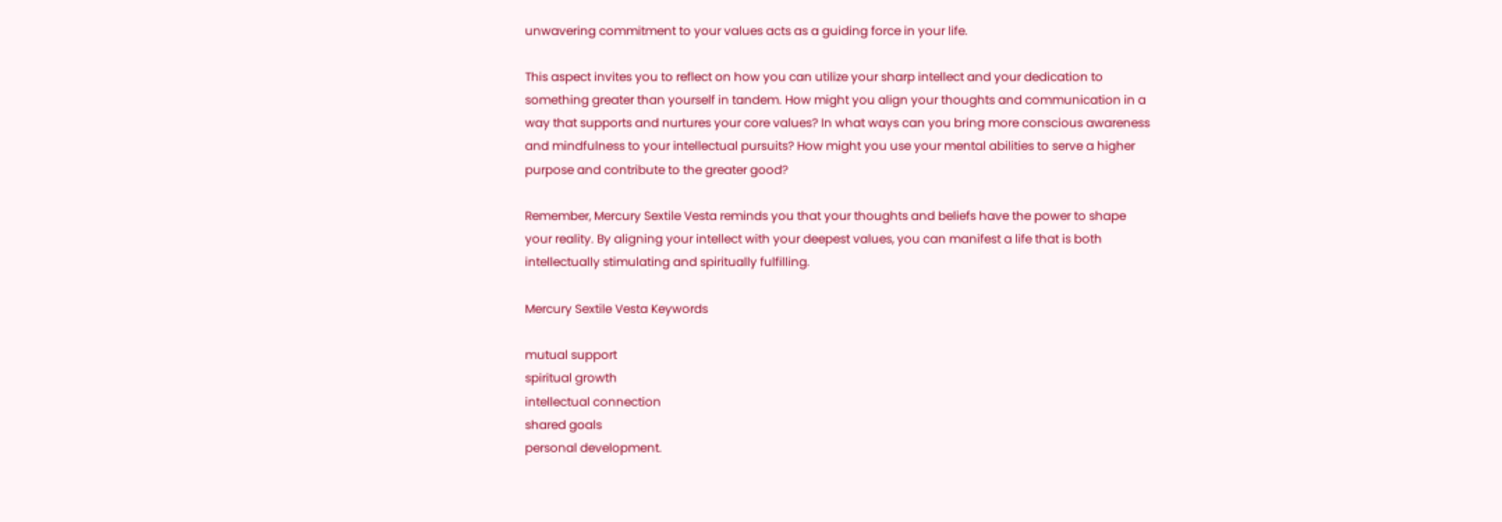unwavering commitment to your values acts as a guiding force in your life.

This aspect invites you to reflect on how you can utilize your sharp intellect and your dedication to something greater than yourself in tandem. How might you align your thoughts and communication in a way that supports and nurtures your core values? In what ways can you bring more conscious awareness and mindfulness to your intellectual pursuits? How might you use your mental abilities to serve a higher purpose and contribute to the greater good?

Remember, Mercury Sextile Vesta reminds you that your thoughts and beliefs have the power to shape your reality. By aligning your intellect with your deepest values, you can manifest a life that is both intellectually stimulating and spiritually fulfilling.

Mercury Sextile Vesta Keywords

mutual support
spiritual growth
intellectual connection
shared goals
personal development.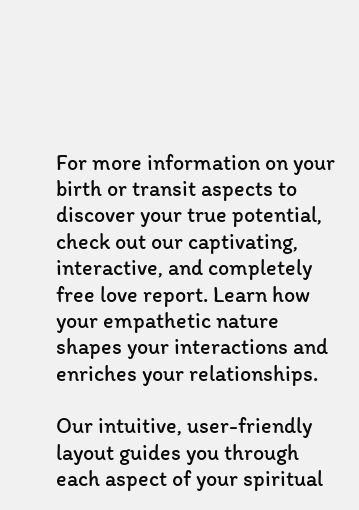For more information on your birth or transit aspects to discover your true potential, check out our captivating, interactive, and completely free love report. Learn how your empathetic nature shapes your interactions and enriches your relationships.

Our intuitive, user-friendly layout guides you through each aspect of your spiritual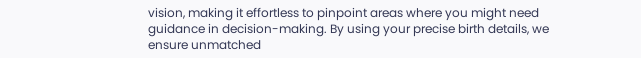vision, making it effortless to pinpoint areas where you might need guidance in decision-making. By using your precise birth details, we ensure unmatched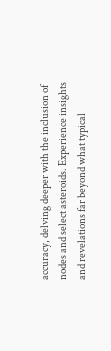accuracy, delving deeper with the inclusion of nodes and select asteroids. Experience insights and revelations far beyond what typical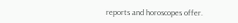reports and horoscopes offer.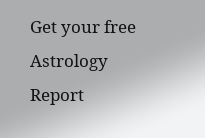Get your free Astrology Report